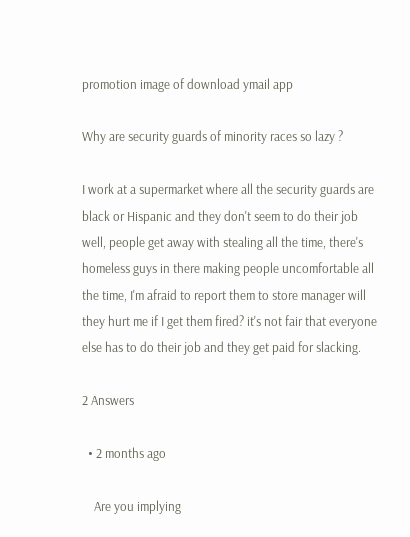promotion image of download ymail app

Why are security guards of minority races so lazy ?

I work at a supermarket where all the security guards are black or Hispanic and they don't seem to do their job well, people get away with stealing all the time, there's homeless guys in there making people uncomfortable all the time, I'm afraid to report them to store manager will they hurt me if I get them fired? it's not fair that everyone else has to do their job and they get paid for slacking.

2 Answers

  • 2 months ago

    Are you implying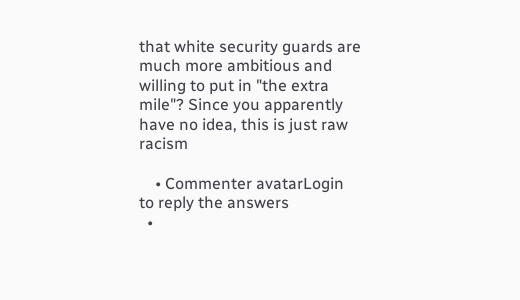that white security guards are much more ambitious and willing to put in "the extra mile"? Since you apparently have no idea, this is just raw racism

    • Commenter avatarLogin to reply the answers
  •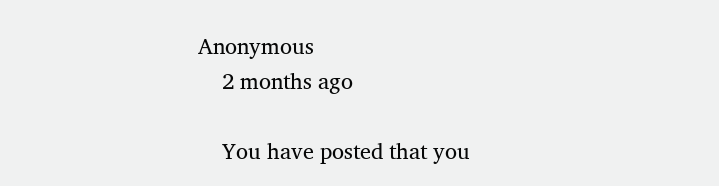Anonymous
    2 months ago

    You have posted that you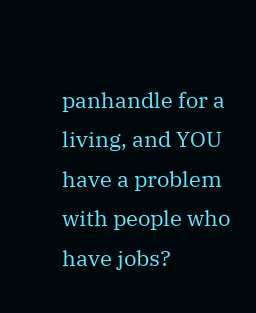panhandle for a living, and YOU have a problem with people who have jobs?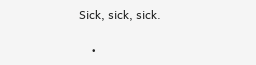Sick, sick, sick.

    •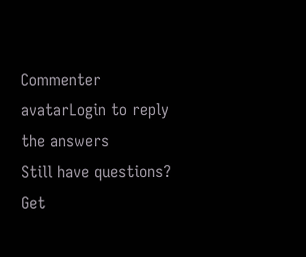Commenter avatarLogin to reply the answers
Still have questions? Get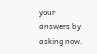your answers by asking now.